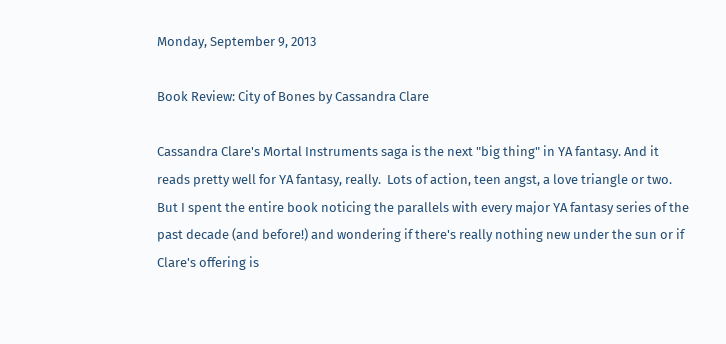Monday, September 9, 2013

Book Review: City of Bones by Cassandra Clare

Cassandra Clare's Mortal Instruments saga is the next "big thing" in YA fantasy. And it reads pretty well for YA fantasy, really.  Lots of action, teen angst, a love triangle or two.  But I spent the entire book noticing the parallels with every major YA fantasy series of the past decade (and before!) and wondering if there's really nothing new under the sun or if Clare's offering is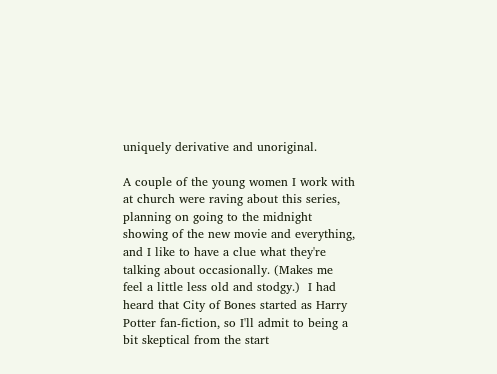uniquely derivative and unoriginal.

A couple of the young women I work with at church were raving about this series, planning on going to the midnight showing of the new movie and everything, and I like to have a clue what they're talking about occasionally. (Makes me feel a little less old and stodgy.)  I had heard that City of Bones started as Harry Potter fan-fiction, so I'll admit to being a bit skeptical from the start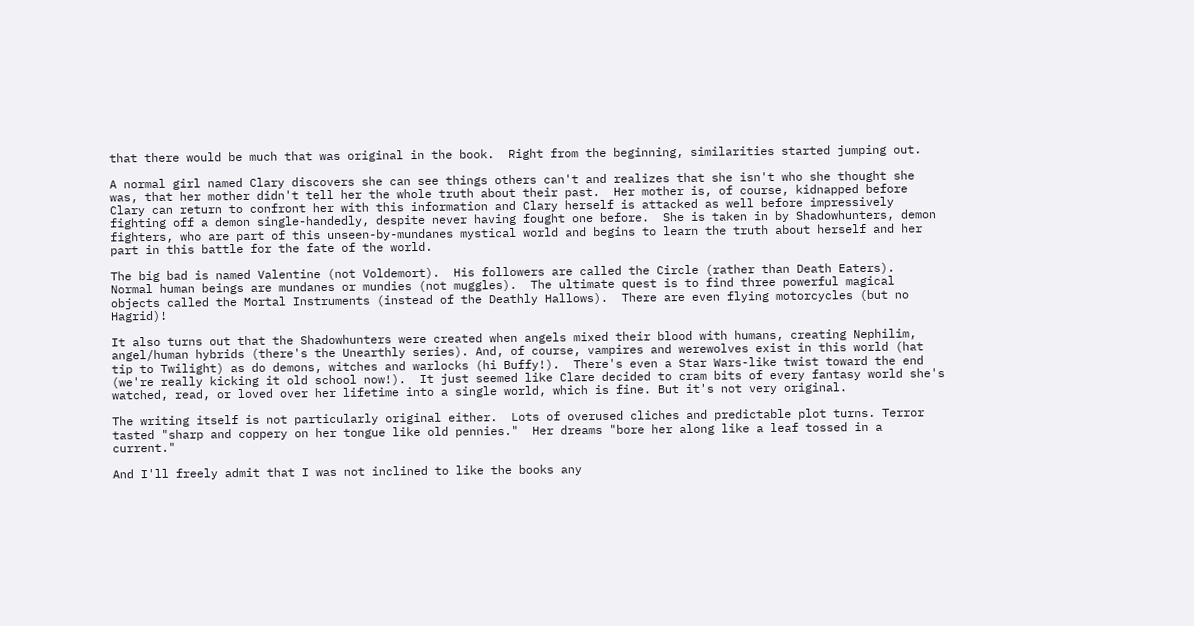that there would be much that was original in the book.  Right from the beginning, similarities started jumping out.

A normal girl named Clary discovers she can see things others can't and realizes that she isn't who she thought she was, that her mother didn't tell her the whole truth about their past.  Her mother is, of course, kidnapped before Clary can return to confront her with this information and Clary herself is attacked as well before impressively fighting off a demon single-handedly, despite never having fought one before.  She is taken in by Shadowhunters, demon fighters, who are part of this unseen-by-mundanes mystical world and begins to learn the truth about herself and her part in this battle for the fate of the world.

The big bad is named Valentine (not Voldemort).  His followers are called the Circle (rather than Death Eaters).  Normal human beings are mundanes or mundies (not muggles).  The ultimate quest is to find three powerful magical objects called the Mortal Instruments (instead of the Deathly Hallows).  There are even flying motorcycles (but no Hagrid)!

It also turns out that the Shadowhunters were created when angels mixed their blood with humans, creating Nephilim, angel/human hybrids (there's the Unearthly series). And, of course, vampires and werewolves exist in this world (hat tip to Twilight) as do demons, witches and warlocks (hi Buffy!).  There's even a Star Wars-like twist toward the end (we're really kicking it old school now!).  It just seemed like Clare decided to cram bits of every fantasy world she's watched, read, or loved over her lifetime into a single world, which is fine. But it's not very original.

The writing itself is not particularly original either.  Lots of overused cliches and predictable plot turns. Terror tasted "sharp and coppery on her tongue like old pennies."  Her dreams "bore her along like a leaf tossed in a current."

And I'll freely admit that I was not inclined to like the books any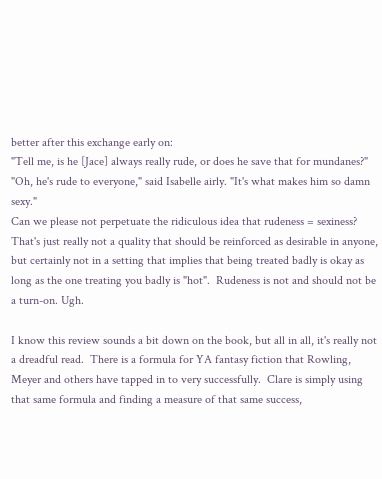better after this exchange early on:
"Tell me, is he [Jace] always really rude, or does he save that for mundanes?"
"Oh, he's rude to everyone," said Isabelle airly. "It's what makes him so damn sexy."
Can we please not perpetuate the ridiculous idea that rudeness = sexiness? That's just really not a quality that should be reinforced as desirable in anyone, but certainly not in a setting that implies that being treated badly is okay as long as the one treating you badly is "hot".  Rudeness is not and should not be a turn-on. Ugh.

I know this review sounds a bit down on the book, but all in all, it's really not a dreadful read.  There is a formula for YA fantasy fiction that Rowling, Meyer and others have tapped in to very successfully.  Clare is simply using that same formula and finding a measure of that same success,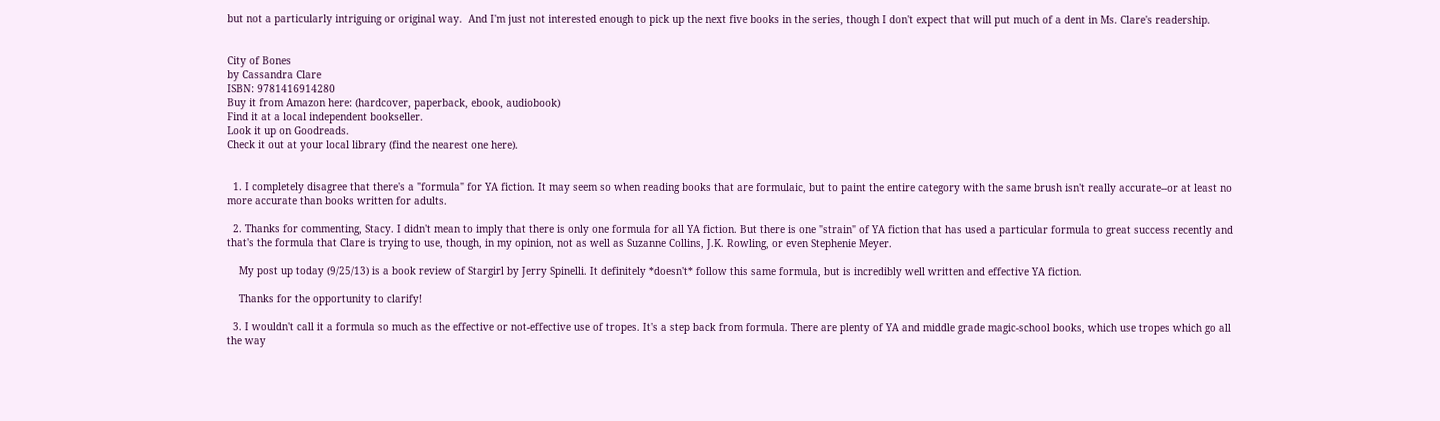but not a particularly intriguing or original way.  And I'm just not interested enough to pick up the next five books in the series, though I don't expect that will put much of a dent in Ms. Clare's readership.


City of Bones
by Cassandra Clare
ISBN: 9781416914280
Buy it from Amazon here: (hardcover, paperback, ebook, audiobook)
Find it at a local independent bookseller.
Look it up on Goodreads.
Check it out at your local library (find the nearest one here).


  1. I completely disagree that there's a "formula" for YA fiction. It may seem so when reading books that are formulaic, but to paint the entire category with the same brush isn't really accurate--or at least no more accurate than books written for adults.

  2. Thanks for commenting, Stacy. I didn't mean to imply that there is only one formula for all YA fiction. But there is one "strain" of YA fiction that has used a particular formula to great success recently and that's the formula that Clare is trying to use, though, in my opinion, not as well as Suzanne Collins, J.K. Rowling, or even Stephenie Meyer.

    My post up today (9/25/13) is a book review of Stargirl by Jerry Spinelli. It definitely *doesn't* follow this same formula, but is incredibly well written and effective YA fiction.

    Thanks for the opportunity to clarify!

  3. I wouldn't call it a formula so much as the effective or not-effective use of tropes. It's a step back from formula. There are plenty of YA and middle grade magic-school books, which use tropes which go all the way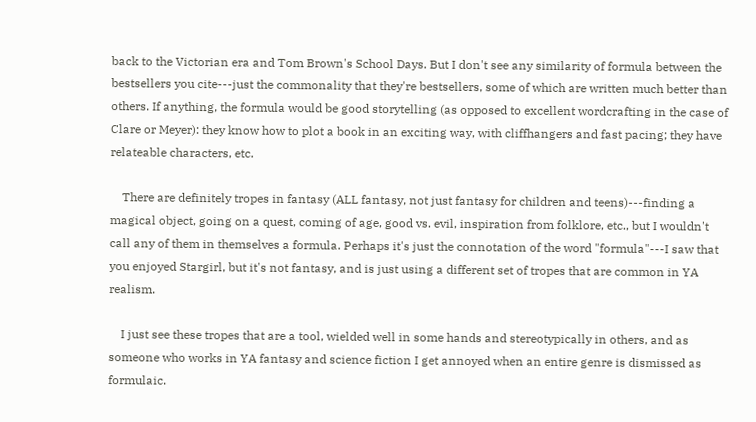back to the Victorian era and Tom Brown's School Days. But I don't see any similarity of formula between the bestsellers you cite---just the commonality that they're bestsellers, some of which are written much better than others. If anything, the formula would be good storytelling (as opposed to excellent wordcrafting in the case of Clare or Meyer): they know how to plot a book in an exciting way, with cliffhangers and fast pacing; they have relateable characters, etc.

    There are definitely tropes in fantasy (ALL fantasy, not just fantasy for children and teens)---finding a magical object, going on a quest, coming of age, good vs. evil, inspiration from folklore, etc., but I wouldn't call any of them in themselves a formula. Perhaps it's just the connotation of the word "formula"---I saw that you enjoyed Stargirl, but it's not fantasy, and is just using a different set of tropes that are common in YA realism.

    I just see these tropes that are a tool, wielded well in some hands and stereotypically in others, and as someone who works in YA fantasy and science fiction I get annoyed when an entire genre is dismissed as formulaic.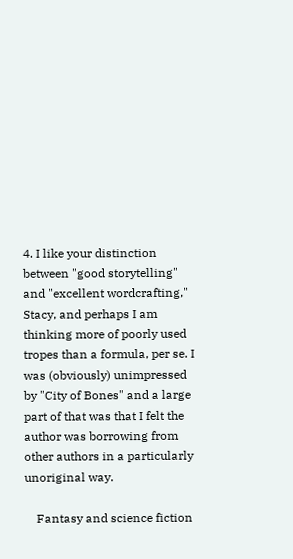4. I like your distinction between "good storytelling" and "excellent wordcrafting," Stacy, and perhaps I am thinking more of poorly used tropes than a formula, per se. I was (obviously) unimpressed by "City of Bones" and a large part of that was that I felt the author was borrowing from other authors in a particularly unoriginal way.

    Fantasy and science fiction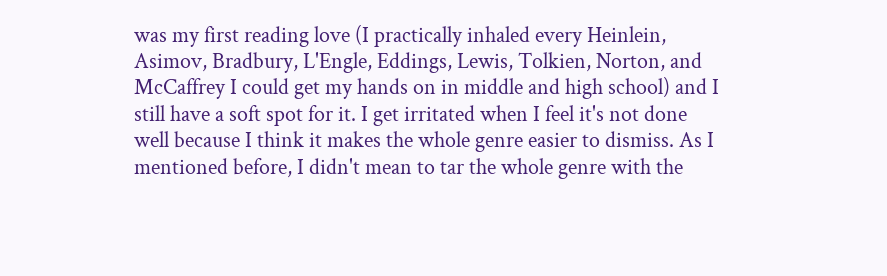was my first reading love (I practically inhaled every Heinlein, Asimov, Bradbury, L'Engle, Eddings, Lewis, Tolkien, Norton, and McCaffrey I could get my hands on in middle and high school) and I still have a soft spot for it. I get irritated when I feel it's not done well because I think it makes the whole genre easier to dismiss. As I mentioned before, I didn't mean to tar the whole genre with the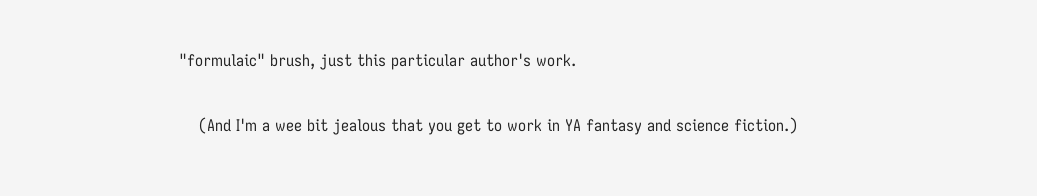"formulaic" brush, just this particular author's work.

    (And I'm a wee bit jealous that you get to work in YA fantasy and science fiction.)